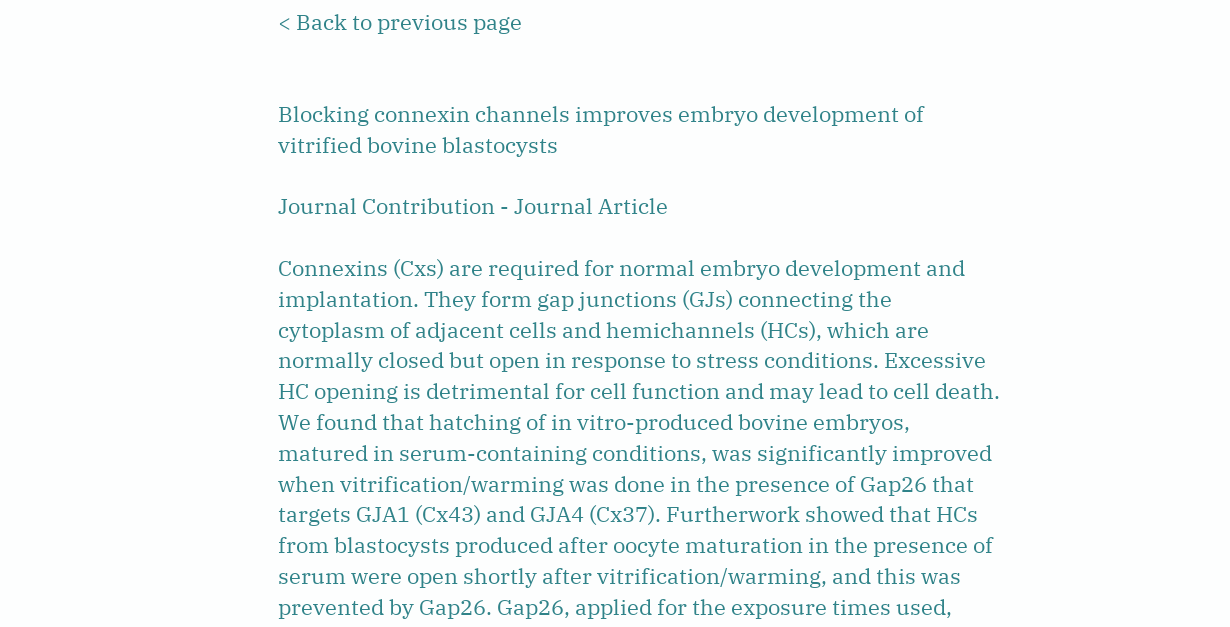< Back to previous page


Blocking connexin channels improves embryo development of vitrified bovine blastocysts

Journal Contribution - Journal Article

Connexins (Cxs) are required for normal embryo development and implantation. They form gap junctions (GJs) connecting the cytoplasm of adjacent cells and hemichannels (HCs), which are normally closed but open in response to stress conditions. Excessive HC opening is detrimental for cell function and may lead to cell death. We found that hatching of in vitro-produced bovine embryos, matured in serum-containing conditions, was significantly improved when vitrification/warming was done in the presence of Gap26 that targets GJA1 (Cx43) and GJA4 (Cx37). Furtherwork showed that HCs from blastocysts produced after oocyte maturation in the presence of serum were open shortly after vitrification/warming, and this was prevented by Gap26. Gap26, applied for the exposure times used,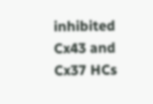inhibited Cx43 and Cx37 HCs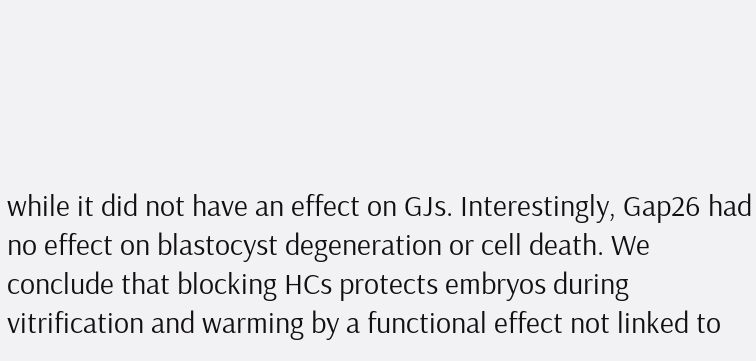while it did not have an effect on GJs. Interestingly, Gap26 had no effect on blastocyst degeneration or cell death. We conclude that blocking HCs protects embryos during vitrification and warming by a functional effect not linked to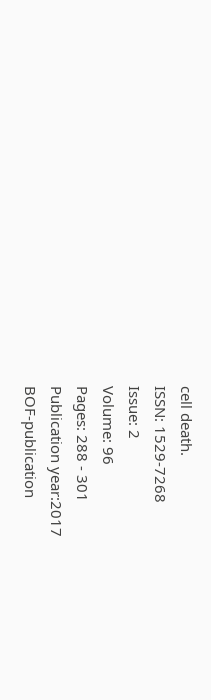cell death.
ISSN: 1529-7268
Issue: 2
Volume: 96
Pages: 288 - 301
Publication year:2017
BOF-publication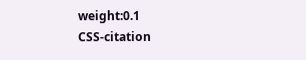weight:0.1
CSS-citation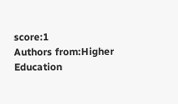score:1
Authors from:Higher Education